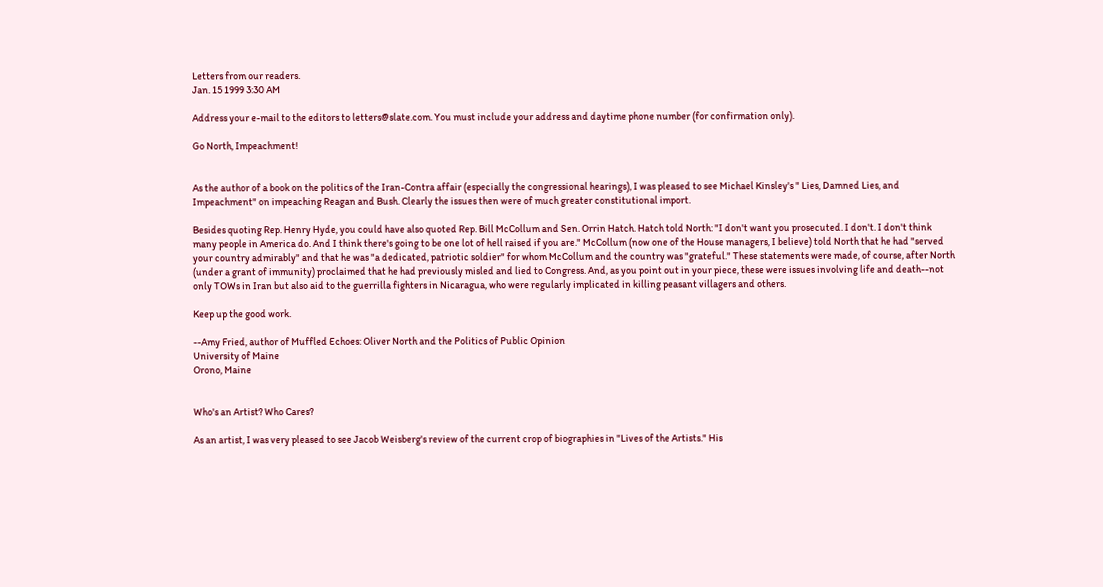Letters from our readers.
Jan. 15 1999 3:30 AM

Address your e-mail to the editors to letters@slate.com. You must include your address and daytime phone number (for confirmation only).

Go North, Impeachment!


As the author of a book on the politics of the Iran-Contra affair (especially the congressional hearings), I was pleased to see Michael Kinsley's " Lies, Damned Lies, and Impeachment" on impeaching Reagan and Bush. Clearly the issues then were of much greater constitutional import.

Besides quoting Rep. Henry Hyde, you could have also quoted Rep. Bill McCollum and Sen. Orrin Hatch. Hatch told North: "I don't want you prosecuted. I don't. I don't think many people in America do. And I think there's going to be one lot of hell raised if you are." McCollum (now one of the House managers, I believe) told North that he had "served your country admirably" and that he was "a dedicated, patriotic soldier" for whom McCollum and the country was "grateful." These statements were made, of course, after North (under a grant of immunity) proclaimed that he had previously misled and lied to Congress. And, as you point out in your piece, these were issues involving life and death--not only TOWs in Iran but also aid to the guerrilla fighters in Nicaragua, who were regularly implicated in killing peasant villagers and others.

Keep up the good work.

--Amy Fried, author of Muffled Echoes: Oliver North and the Politics of Public Opinion
University of Maine
Orono, Maine


Who's an Artist? Who Cares?

As an artist, I was very pleased to see Jacob Weisberg's review of the current crop of biographies in "Lives of the Artists." His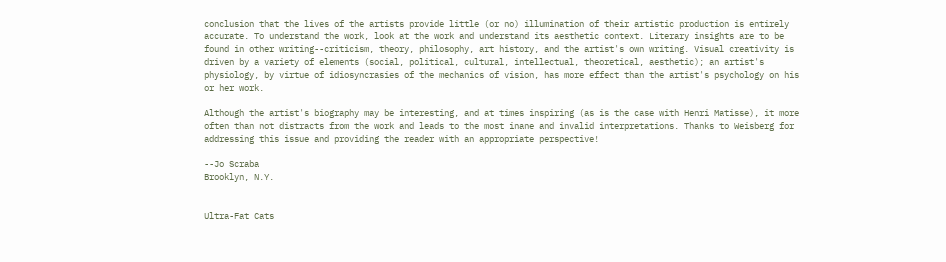conclusion that the lives of the artists provide little (or no) illumination of their artistic production is entirely accurate. To understand the work, look at the work and understand its aesthetic context. Literary insights are to be found in other writing--criticism, theory, philosophy, art history, and the artist's own writing. Visual creativity is driven by a variety of elements (social, political, cultural, intellectual, theoretical, aesthetic); an artist's physiology, by virtue of idiosyncrasies of the mechanics of vision, has more effect than the artist's psychology on his or her work.

Although the artist's biography may be interesting, and at times inspiring (as is the case with Henri Matisse), it more often than not distracts from the work and leads to the most inane and invalid interpretations. Thanks to Weisberg for addressing this issue and providing the reader with an appropriate perspective!

--Jo Scraba
Brooklyn, N.Y.


Ultra-Fat Cats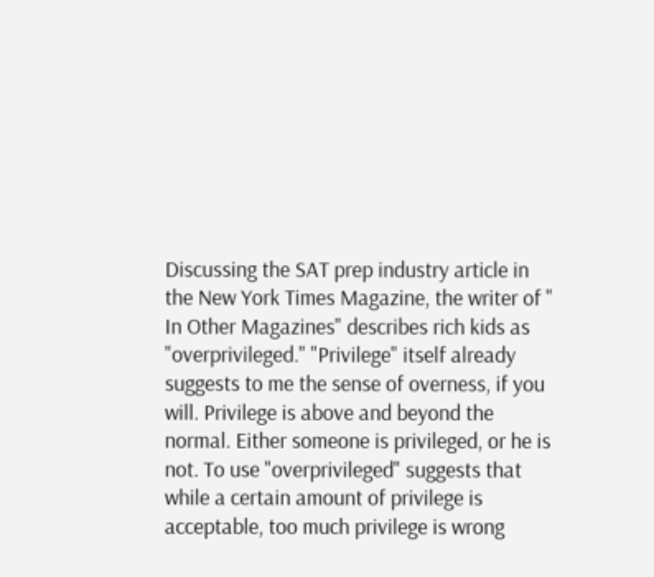Discussing the SAT prep industry article in the New York Times Magazine, the writer of " In Other Magazines" describes rich kids as "overprivileged." "Privilege" itself already suggests to me the sense of overness, if you will. Privilege is above and beyond the normal. Either someone is privileged, or he is not. To use "overprivileged" suggests that while a certain amount of privilege is acceptable, too much privilege is wrong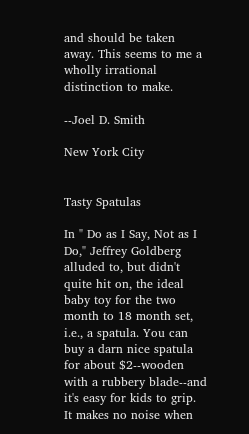and should be taken away. This seems to me a wholly irrational distinction to make.

--Joel D. Smith

New York City


Tasty Spatulas

In " Do as I Say, Not as I Do," Jeffrey Goldberg alluded to, but didn't quite hit on, the ideal baby toy for the two month to 18 month set, i.e., a spatula. You can buy a darn nice spatula for about $2--wooden with a rubbery blade--and it's easy for kids to grip. It makes no noise when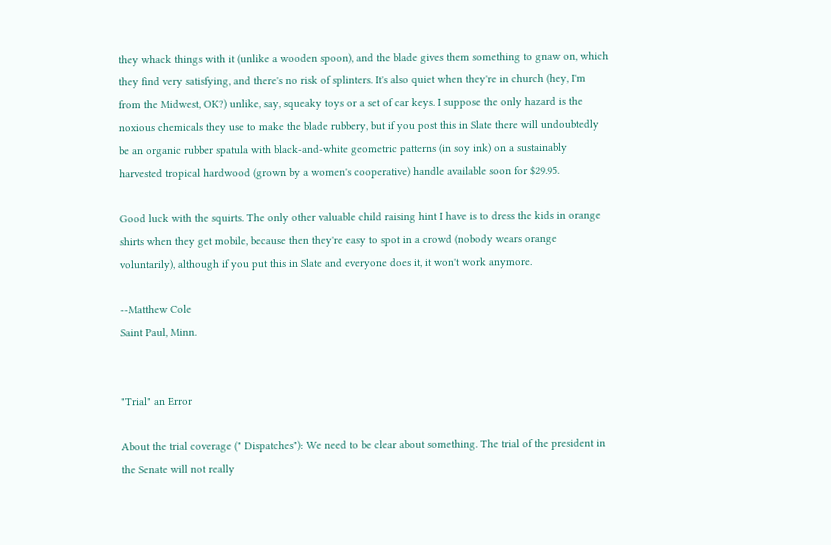they whack things with it (unlike a wooden spoon), and the blade gives them something to gnaw on, which they find very satisfying, and there's no risk of splinters. It's also quiet when they're in church (hey, I'm from the Midwest, OK?) unlike, say, squeaky toys or a set of car keys. I suppose the only hazard is the noxious chemicals they use to make the blade rubbery, but if you post this in Slate there will undoubtedly be an organic rubber spatula with black-and-white geometric patterns (in soy ink) on a sustainably harvested tropical hardwood (grown by a women's cooperative) handle available soon for $29.95.

Good luck with the squirts. The only other valuable child raising hint I have is to dress the kids in orange shirts when they get mobile, because then they're easy to spot in a crowd (nobody wears orange voluntarily), although if you put this in Slate and everyone does it, it won't work anymore.

--Matthew Cole
Saint Paul, Minn.


"Trial" an Error

About the trial coverage (" Dispatches"): We need to be clear about something. The trial of the president in the Senate will not really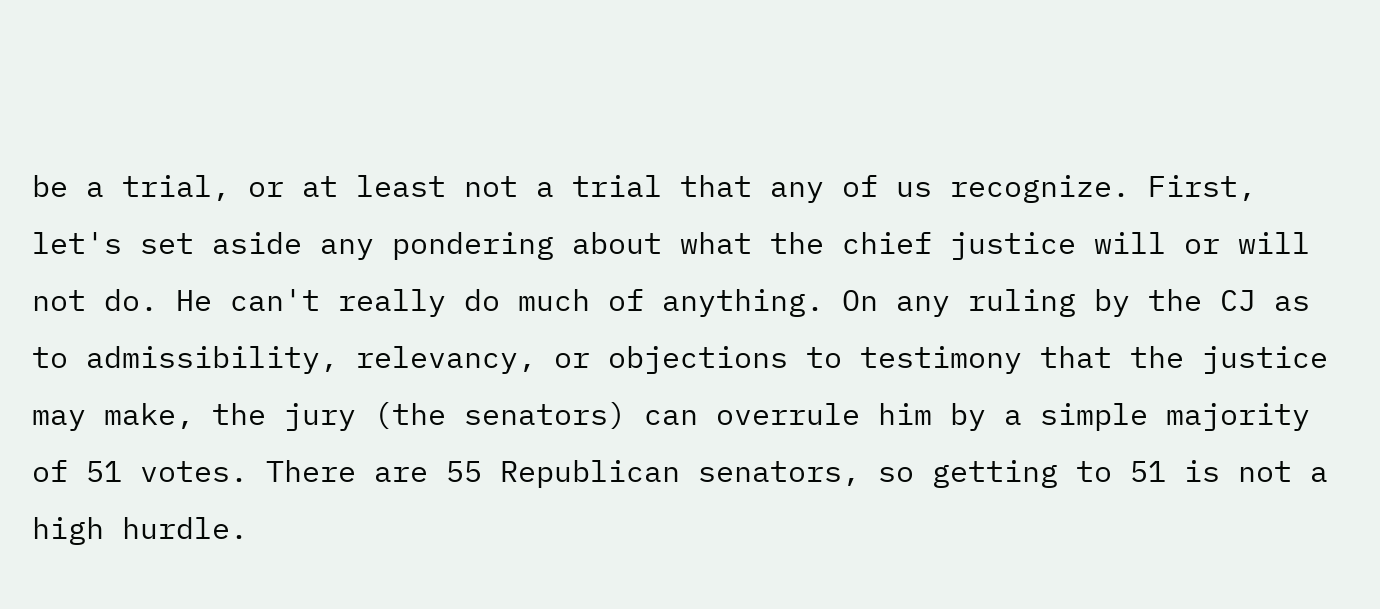be a trial, or at least not a trial that any of us recognize. First, let's set aside any pondering about what the chief justice will or will not do. He can't really do much of anything. On any ruling by the CJ as to admissibility, relevancy, or objections to testimony that the justice may make, the jury (the senators) can overrule him by a simple majority of 51 votes. There are 55 Republican senators, so getting to 51 is not a high hurdle.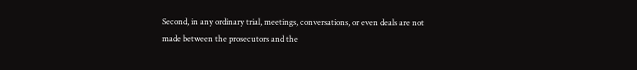Second, in any ordinary trial, meetings, conversations, or even deals are not made between the prosecutors and the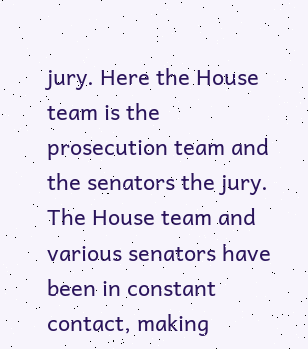jury. Here the House team is the prosecution team and the senators the jury. The House team and various senators have been in constant contact, making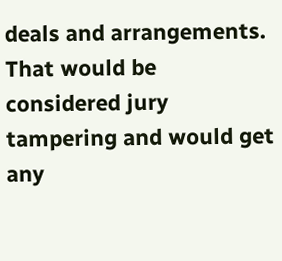deals and arrangements. That would be considered jury tampering and would get any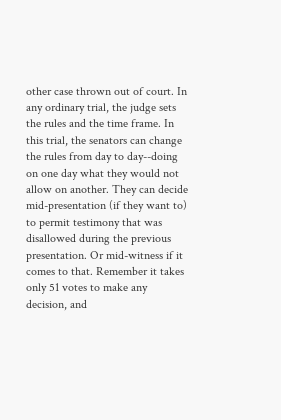other case thrown out of court. In any ordinary trial, the judge sets the rules and the time frame. In this trial, the senators can change the rules from day to day--doing on one day what they would not allow on another. They can decide mid-presentation (if they want to) to permit testimony that was disallowed during the previous presentation. Or mid-witness if it comes to that. Remember it takes only 51 votes to make any decision, and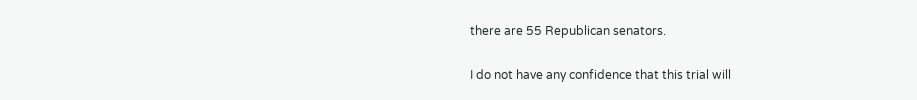there are 55 Republican senators.

I do not have any confidence that this trial will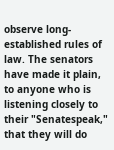observe long-established rules of law. The senators have made it plain, to anyone who is listening closely to their "Senatespeak," that they will do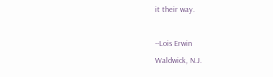it their way.

--Lois Erwin
Waldwick, N.J.